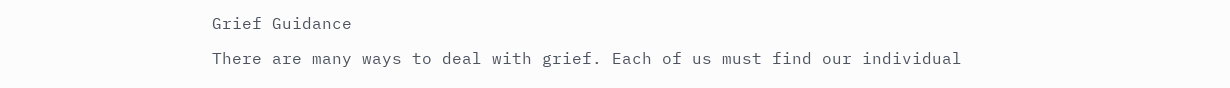Grief Guidance

There are many ways to deal with grief. Each of us must find our individual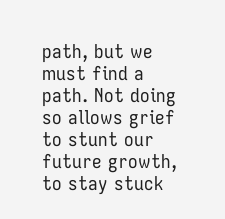path, but we must find a path. Not doing so allows grief to stunt our future growth, to stay stuck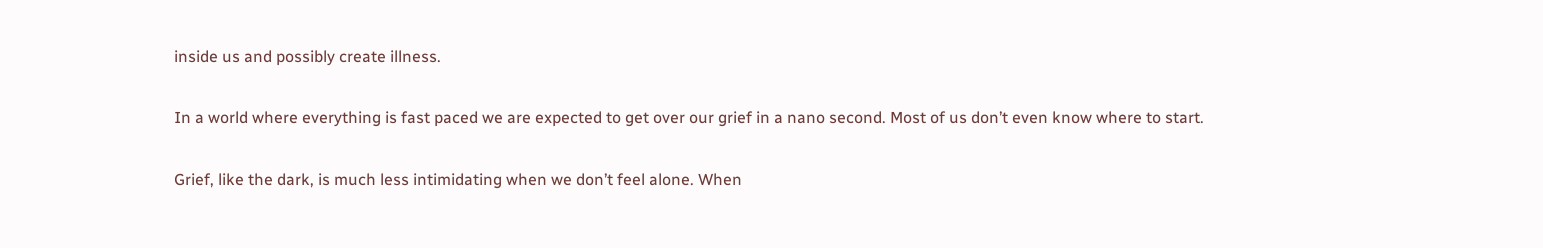inside us and possibly create illness.

In a world where everything is fast paced we are expected to get over our grief in a nano second. Most of us don’t even know where to start.

Grief, like the dark, is much less intimidating when we don’t feel alone. When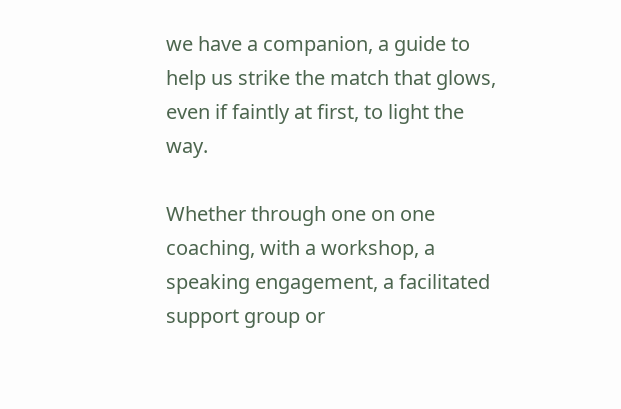we have a companion, a guide to help us strike the match that glows, even if faintly at first, to light the way.

Whether through one on one coaching, with a workshop, a speaking engagement, a facilitated support group or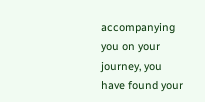accompanying you on your journey, you have found your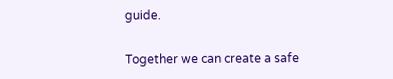guide.

Together we can create a safe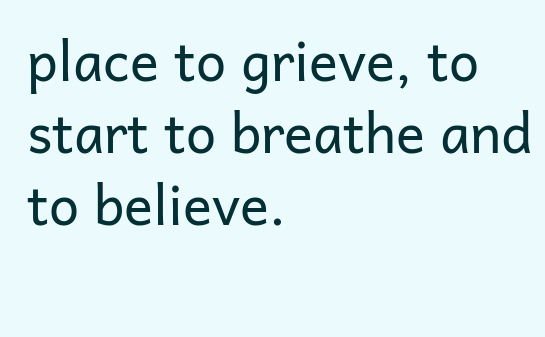place to grieve, to start to breathe and to believe.